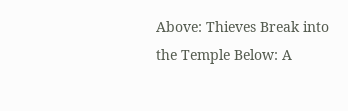Above: Thieves Break into the Temple Below: A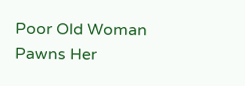Poor Old Woman Pawns Her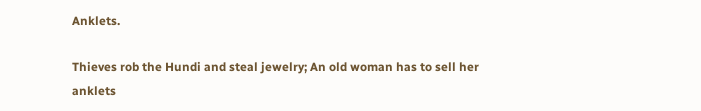Anklets.

Thieves rob the Hundi and steal jewelry; An old woman has to sell her anklets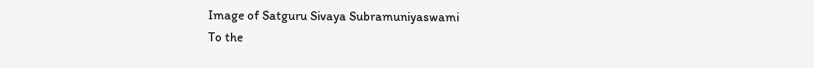Image of Satguru Sivaya Subramuniyaswami
To the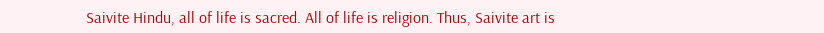Saivite Hindu, all of life is sacred. All of life is religion. Thus, Saivite art is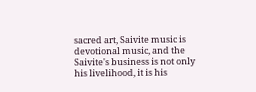sacred art, Saivite music is devotional music, and the Saivite's business is not only his livelihood, it is his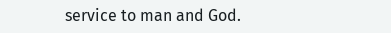service to man and God.